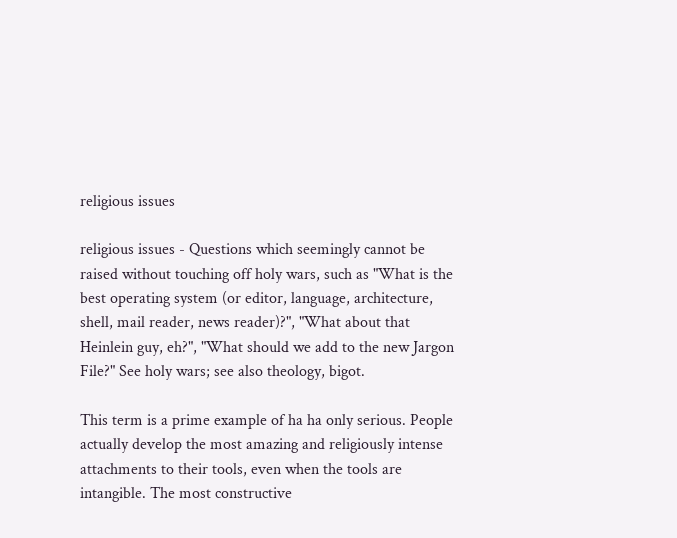religious issues

religious issues - Questions which seemingly cannot be raised without touching off holy wars, such as "What is the best operating system (or editor, language, architecture, shell, mail reader, news reader)?", "What about that Heinlein guy, eh?", "What should we add to the new Jargon File?" See holy wars; see also theology, bigot.

This term is a prime example of ha ha only serious. People actually develop the most amazing and religiously intense attachments to their tools, even when the tools are intangible. The most constructive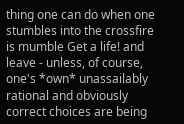thing one can do when one stumbles into the crossfire is mumble Get a life! and leave - unless, of course, one's *own* unassailably rational and obviously correct choices are being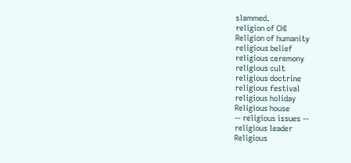slammed.
religion of CHI
Religion of humanity
religious belief
religious ceremony
religious cult
religious doctrine
religious festival
religious holiday
Religious house
-- religious issues --
religious leader
Religious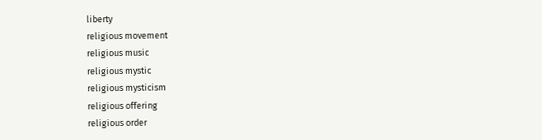liberty
religious movement
religious music
religious mystic
religious mysticism
religious offering
religious order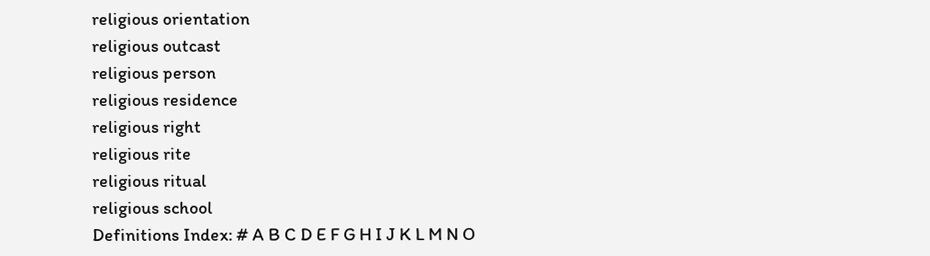religious orientation
religious outcast
religious person
religious residence
religious right
religious rite
religious ritual
religious school
Definitions Index: # A B C D E F G H I J K L M N O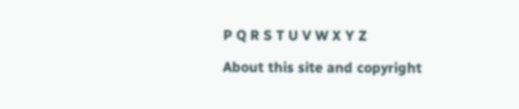P Q R S T U V W X Y Z

About this site and copyright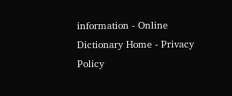information - Online Dictionary Home - Privacy Policy